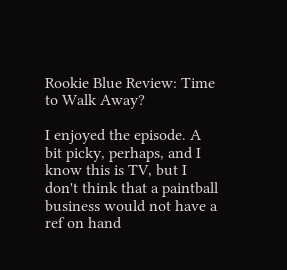Rookie Blue Review: Time to Walk Away?

I enjoyed the episode. A bit picky, perhaps, and I know this is TV, but I don't think that a paintball business would not have a ref on hand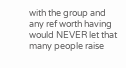with the group and any ref worth having would NEVER let that many people raise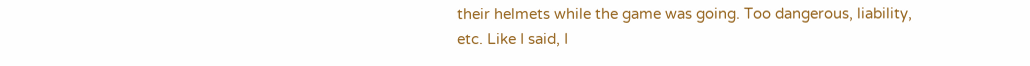their helmets while the game was going. Too dangerous, liability, etc. Like I said, I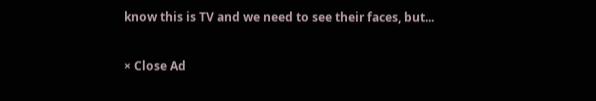know this is TV and we need to see their faces, but...

× Close Ad